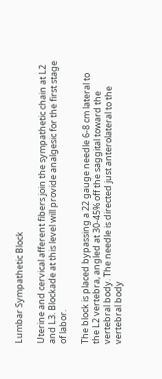Lumbar Sympathetic Block

Uterine and cervical afferent fibers join the sympathetic chain at L2 and L3. Blockade at this level will provide analgesic for the first stage of labor.

The block is placed bypassing a 22 gauge needle 6-8 cm lateral to the L2 vertebra, angled at 30-45% off the saggital toward the vertebral body. The needle is directed just anterolateral to the vertebral body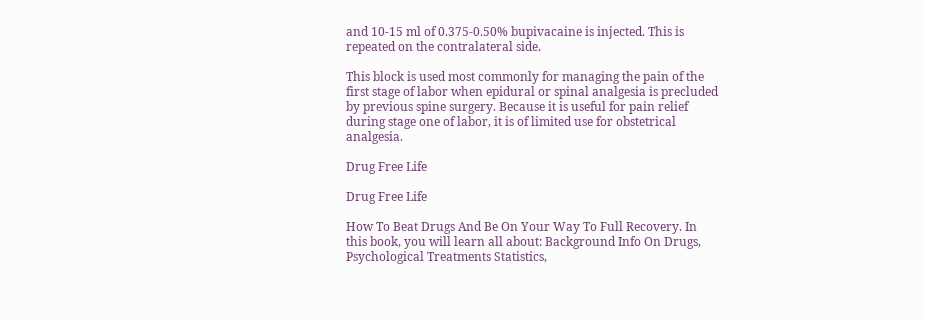and 10-15 ml of 0.375-0.50% bupivacaine is injected. This is repeated on the contralateral side.

This block is used most commonly for managing the pain of the first stage of labor when epidural or spinal analgesia is precluded by previous spine surgery. Because it is useful for pain relief during stage one of labor, it is of limited use for obstetrical analgesia.

Drug Free Life

Drug Free Life

How To Beat Drugs And Be On Your Way To Full Recovery. In this book, you will learn all about: Background Info On Drugs, Psychological Treatments Statistics,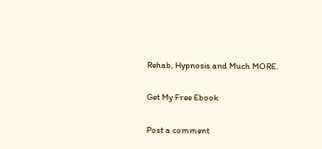Rehab, Hypnosis and Much MORE.

Get My Free Ebook

Post a comment